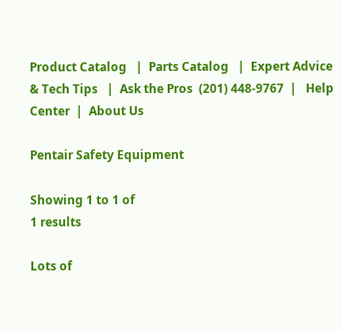Product Catalog   |  Parts Catalog   |  Expert Advice & Tech Tips   |  Ask the Pros  (201) 448-9767  |   Help Center  |  About Us

Pentair Safety Equipment

Showing 1 to 1 of
1 results

Lots of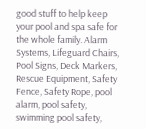good stuff to help keep your pool and spa safe for the whole family. Alarm Systems, Lifeguard Chairs, Pool Signs, Deck Markers, Rescue Equipment, Safety Fence, Safety Rope, pool alarm, pool safety, swimming pool safety,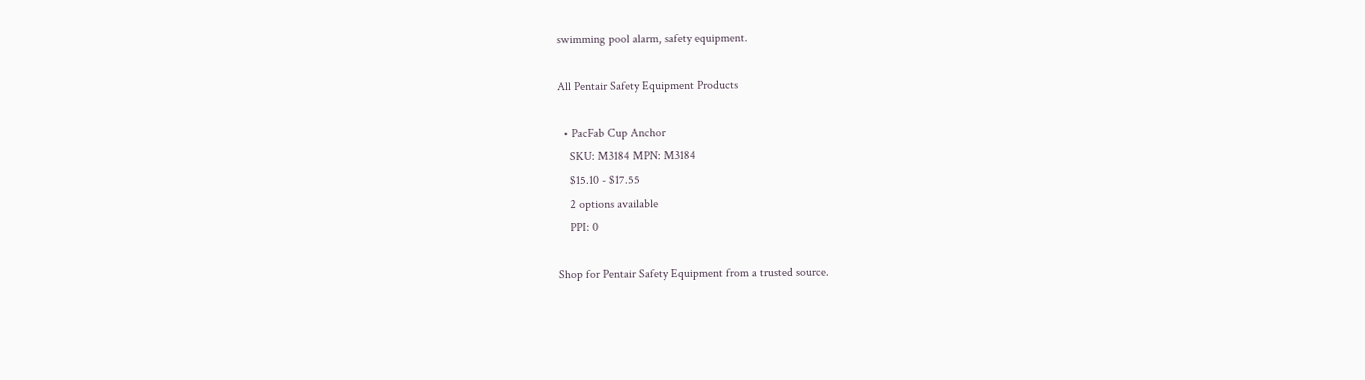swimming pool alarm, safety equipment.

All Pentair Safety Equipment Products

  • PacFab Cup Anchor
    SKU: M3184 MPN: M3184
    $15.10 - $17.55
    2 options available
    PPI: 0

Shop for Pentair Safety Equipment from a trusted source.